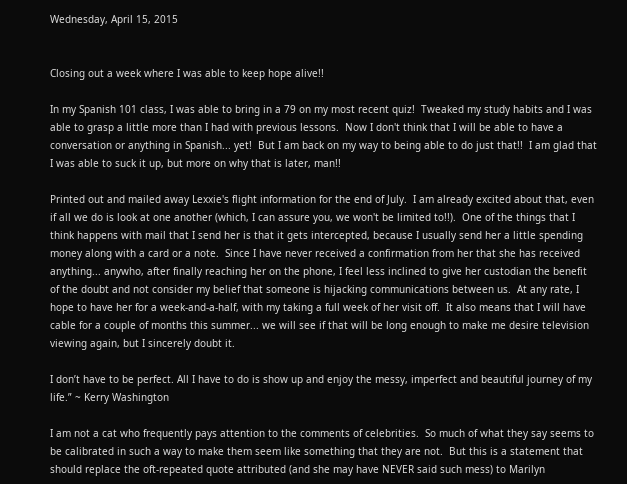Wednesday, April 15, 2015


Closing out a week where I was able to keep hope alive!!

In my Spanish 101 class, I was able to bring in a 79 on my most recent quiz!  Tweaked my study habits and I was able to grasp a little more than I had with previous lessons.  Now I don't think that I will be able to have a conversation or anything in Spanish... yet!  But I am back on my way to being able to do just that!!  I am glad that I was able to suck it up, but more on why that is later, man!!

Printed out and mailed away Lexxie's flight information for the end of July.  I am already excited about that, even if all we do is look at one another (which, I can assure you, we won't be limited to!!).  One of the things that I think happens with mail that I send her is that it gets intercepted, because I usually send her a little spending money along with a card or a note.  Since I have never received a confirmation from her that she has received anything... anywho, after finally reaching her on the phone, I feel less inclined to give her custodian the benefit of the doubt and not consider my belief that someone is hijacking communications between us.  At any rate, I hope to have her for a week-and-a-half, with my taking a full week of her visit off.  It also means that I will have cable for a couple of months this summer... we will see if that will be long enough to make me desire television viewing again, but I sincerely doubt it.

I don’t have to be perfect. All I have to do is show up and enjoy the messy, imperfect and beautiful journey of my life.” ~ Kerry Washington

I am not a cat who frequently pays attention to the comments of celebrities.  So much of what they say seems to be calibrated in such a way to make them seem like something that they are not.  But this is a statement that should replace the oft-repeated quote attributed (and she may have NEVER said such mess) to Marilyn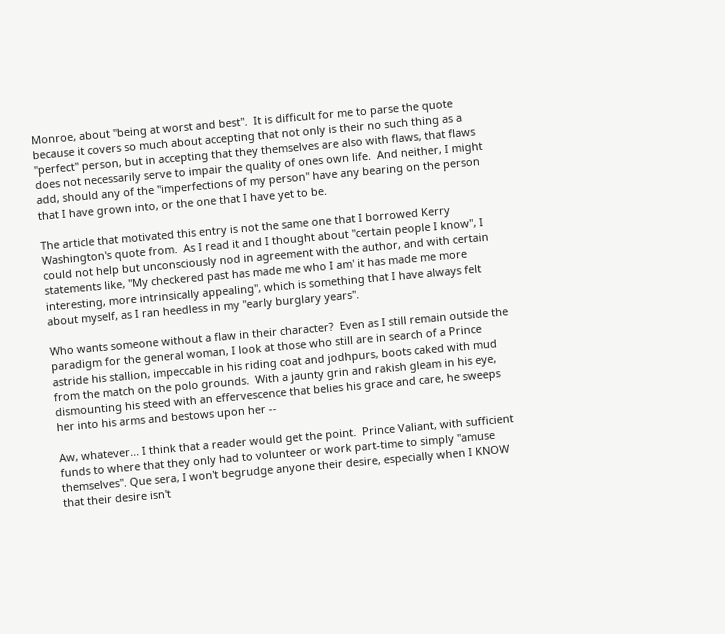Monroe, about "being at worst and best".  It is difficult for me to parse the quote because it covers so much about accepting that not only is their no such thing as a "perfect" person, but in accepting that they themselves are also with flaws, that flaws does not necessarily serve to impair the quality of ones own life.  And neither, I might add, should any of the "imperfections of my person" have any bearing on the person that I have grown into, or the one that I have yet to be.

The article that motivated this entry is not the same one that I borrowed Kerry Washington's quote from.  As I read it and I thought about "certain people I know", I could not help but unconsciously nod in agreement with the author, and with certain statements like, "My checkered past has made me who I am' it has made me more interesting, more intrinsically appealing", which is something that I have always felt about myself, as I ran heedless in my "early burglary years".

Who wants someone without a flaw in their character?  Even as I still remain outside the paradigm for the general woman, I look at those who still are in search of a Prince astride his stallion, impeccable in his riding coat and jodhpurs, boots caked with mud from the match on the polo grounds.  With a jaunty grin and rakish gleam in his eye, dismounting his steed with an effervescence that belies his grace and care, he sweeps her into his arms and bestows upon her --

Aw, whatever... I think that a reader would get the point.  Prince Valiant, with sufficient funds to where that they only had to volunteer or work part-time to simply "amuse themselves". Que sera, I won't begrudge anyone their desire, especially when I KNOW that their desire isn't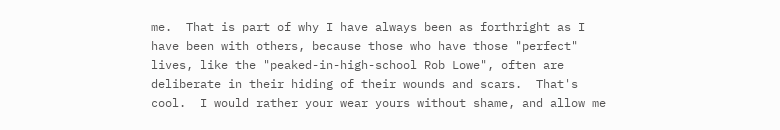me.  That is part of why I have always been as forthright as I have been with others, because those who have those "perfect" lives, like the "peaked-in-high-school Rob Lowe", often are deliberate in their hiding of their wounds and scars.  That's cool.  I would rather your wear yours without shame, and allow me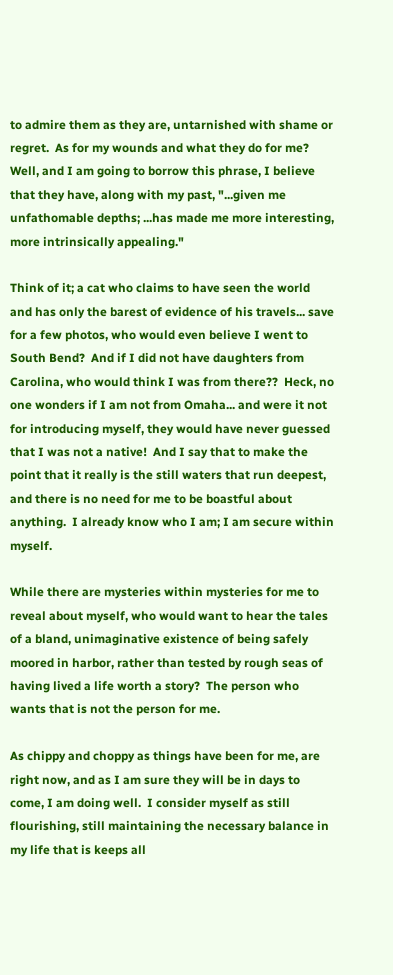to admire them as they are, untarnished with shame or regret.  As for my wounds and what they do for me?  Well, and I am going to borrow this phrase, I believe that they have, along with my past, "...given me unfathomable depths; ...has made me more interesting, more intrinsically appealing."

Think of it; a cat who claims to have seen the world and has only the barest of evidence of his travels... save for a few photos, who would even believe I went to South Bend?  And if I did not have daughters from Carolina, who would think I was from there??  Heck, no one wonders if I am not from Omaha... and were it not for introducing myself, they would have never guessed that I was not a native!  And I say that to make the point that it really is the still waters that run deepest, and there is no need for me to be boastful about anything.  I already know who I am; I am secure within myself.

While there are mysteries within mysteries for me to reveal about myself, who would want to hear the tales of a bland, unimaginative existence of being safely moored in harbor, rather than tested by rough seas of having lived a life worth a story?  The person who wants that is not the person for me.

As chippy and choppy as things have been for me, are right now, and as I am sure they will be in days to come, I am doing well.  I consider myself as still flourishing, still maintaining the necessary balance in my life that is keeps all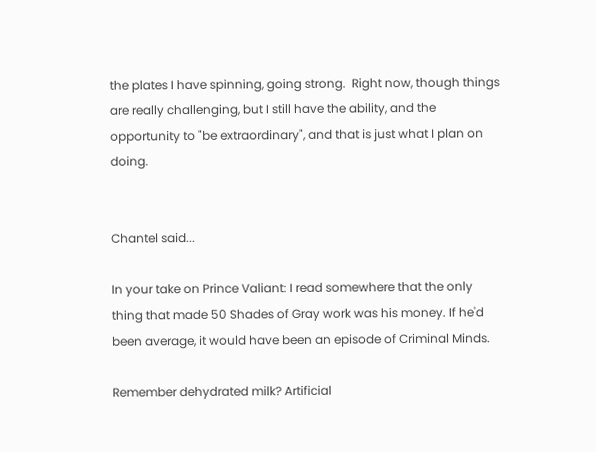the plates I have spinning, going strong.  Right now, though things are really challenging, but I still have the ability, and the opportunity to "be extraordinary", and that is just what I plan on doing.


Chantel said...

In your take on Prince Valiant: I read somewhere that the only thing that made 50 Shades of Gray work was his money. If he'd been average, it would have been an episode of Criminal Minds.

Remember dehydrated milk? Artificial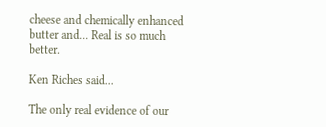cheese and chemically enhanced butter and... Real is so much better.

Ken Riches said...

The only real evidence of our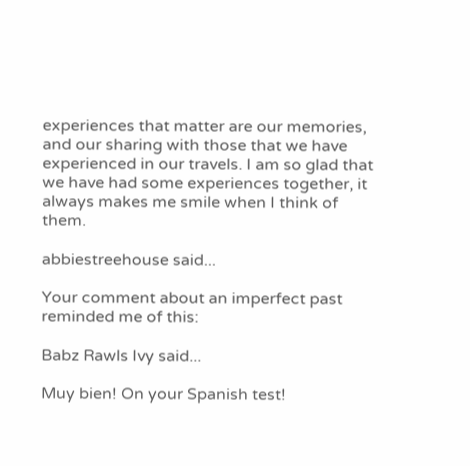experiences that matter are our memories, and our sharing with those that we have experienced in our travels. I am so glad that we have had some experiences together, it always makes me smile when I think of them.

abbiestreehouse said...

Your comment about an imperfect past reminded me of this:

Babz Rawls Ivy said...

Muy bien! On your Spanish test!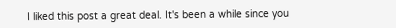I liked this post a great deal. It's been a while since you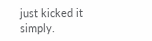just kicked it simply.